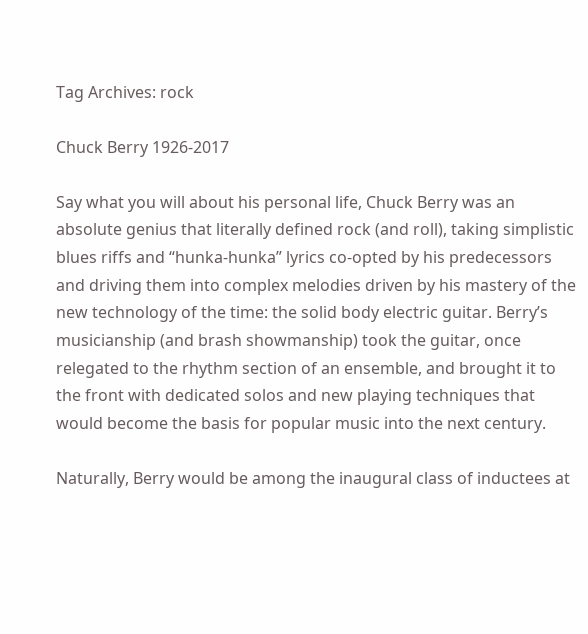Tag Archives: rock

Chuck Berry 1926-2017

Say what you will about his personal life, Chuck Berry was an absolute genius that literally defined rock (and roll), taking simplistic blues riffs and “hunka-hunka” lyrics co-opted by his predecessors and driving them into complex melodies driven by his mastery of the new technology of the time: the solid body electric guitar. Berry’s musicianship (and brash showmanship) took the guitar, once relegated to the rhythm section of an ensemble, and brought it to the front with dedicated solos and new playing techniques that would become the basis for popular music into the next century.

Naturally, Berry would be among the inaugural class of inductees at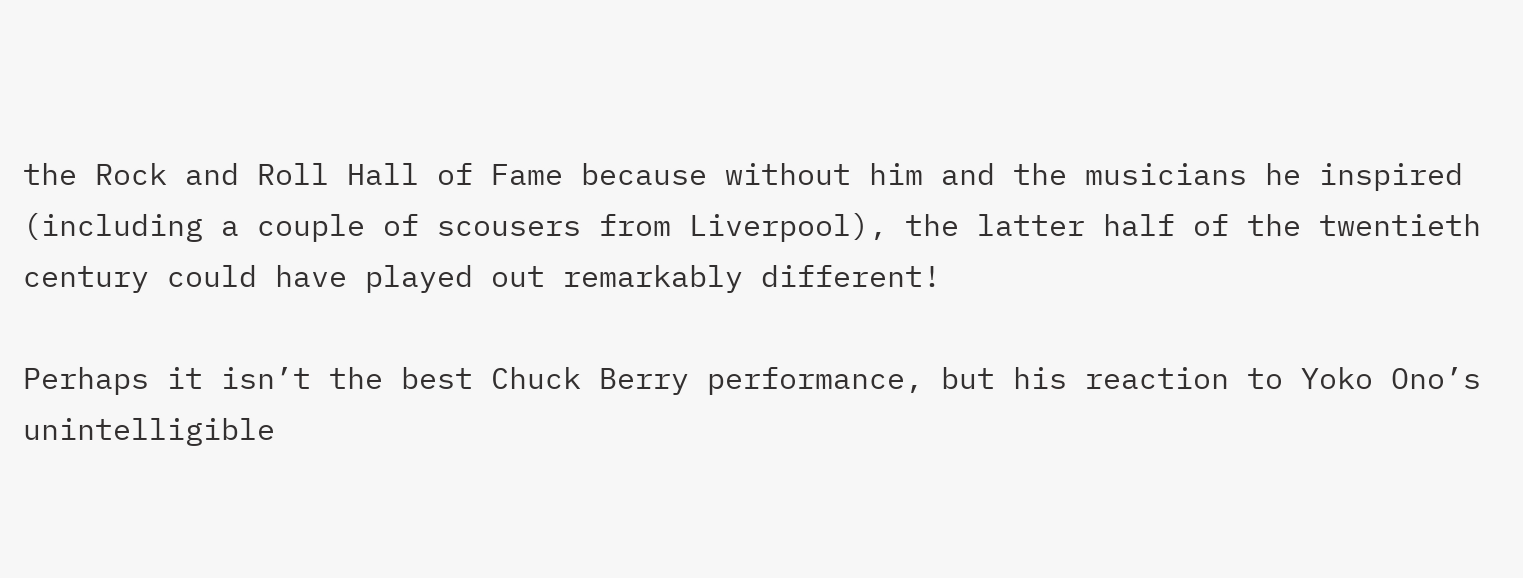the Rock and Roll Hall of Fame because without him and the musicians he inspired (including a couple of scousers from Liverpool), the latter half of the twentieth century could have played out remarkably different!

Perhaps it isn’t the best Chuck Berry performance, but his reaction to Yoko Ono’s unintelligible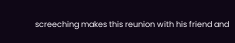screeching makes this reunion with his friend and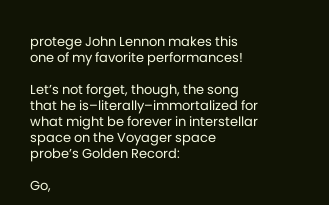protege John Lennon makes this one of my favorite performances!

Let’s not forget, though, the song that he is–literally–immortalized for what might be forever in interstellar space on the Voyager space probe’s Golden Record:

Go,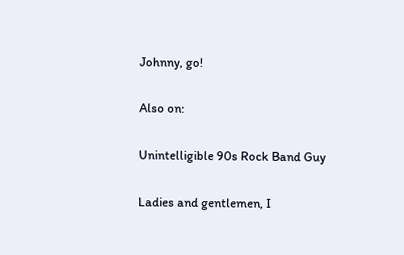Johnny, go!

Also on:

Unintelligible 90s Rock Band Guy

Ladies and gentlemen, I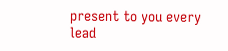present to you every lead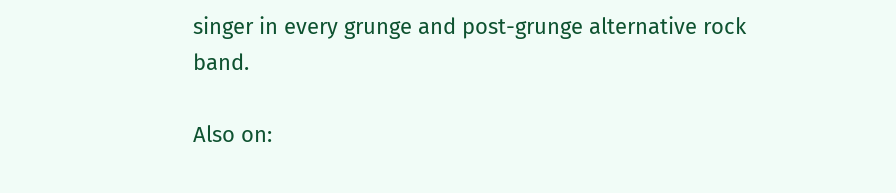singer in every grunge and post-grunge alternative rock band.

Also on: